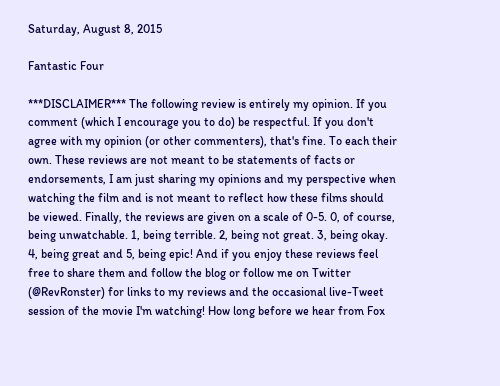Saturday, August 8, 2015

Fantastic Four

***DISCLAIMER*** The following review is entirely my opinion. If you comment (which I encourage you to do) be respectful. If you don't agree with my opinion (or other commenters), that's fine. To each their own. These reviews are not meant to be statements of facts or endorsements, I am just sharing my opinions and my perspective when watching the film and is not meant to reflect how these films should be viewed. Finally, the reviews are given on a scale of 0-5. 0, of course, being unwatchable. 1, being terrible. 2, being not great. 3, being okay. 4, being great and 5, being epic! And if you enjoy these reviews feel free to share them and follow the blog or follow me on Twitter (@RevRonster) for links to my reviews and the occasional live-Tweet session of the movie I'm watching! How long before we hear from Fox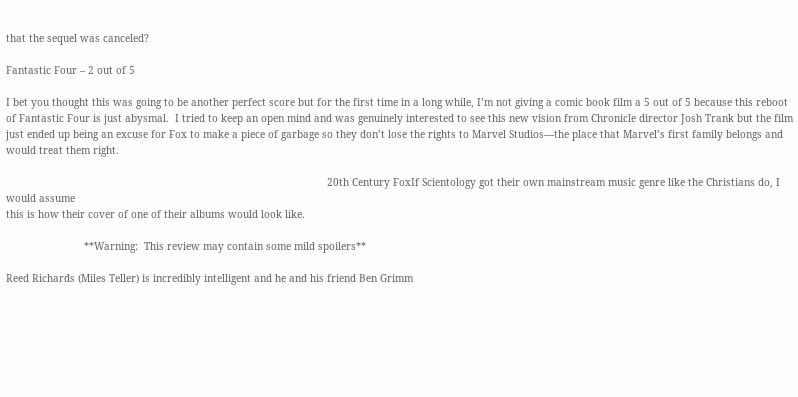that the sequel was canceled?

Fantastic Four – 2 out of 5

I bet you thought this was going to be another perfect score but for the first time in a long while, I’m not giving a comic book film a 5 out of 5 because this reboot of Fantastic Four is just abysmal.  I tried to keep an open mind and was genuinely interested to see this new vision from Chronicle director Josh Trank but the film just ended up being an excuse for Fox to make a piece of garbage so they don’t lose the rights to Marvel Studios—the place that Marvel’s first family belongs and would treat them right.

                                                                                                           20th Century FoxIf Scientology got their own mainstream music genre like the Christians do, I would assume
this is how their cover of one of their albums would look like.

                          **Warning:  This review may contain some mild spoilers**

Reed Richards (Miles Teller) is incredibly intelligent and he and his friend Ben Grimm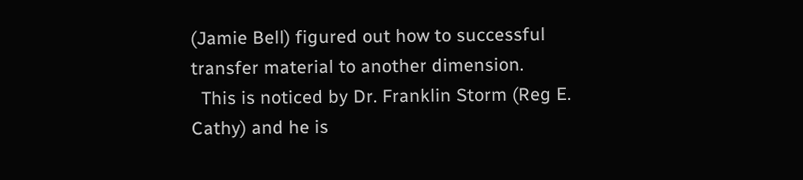(Jamie Bell) figured out how to successful transfer material to another dimension.
  This is noticed by Dr. Franklin Storm (Reg E. Cathy) and he is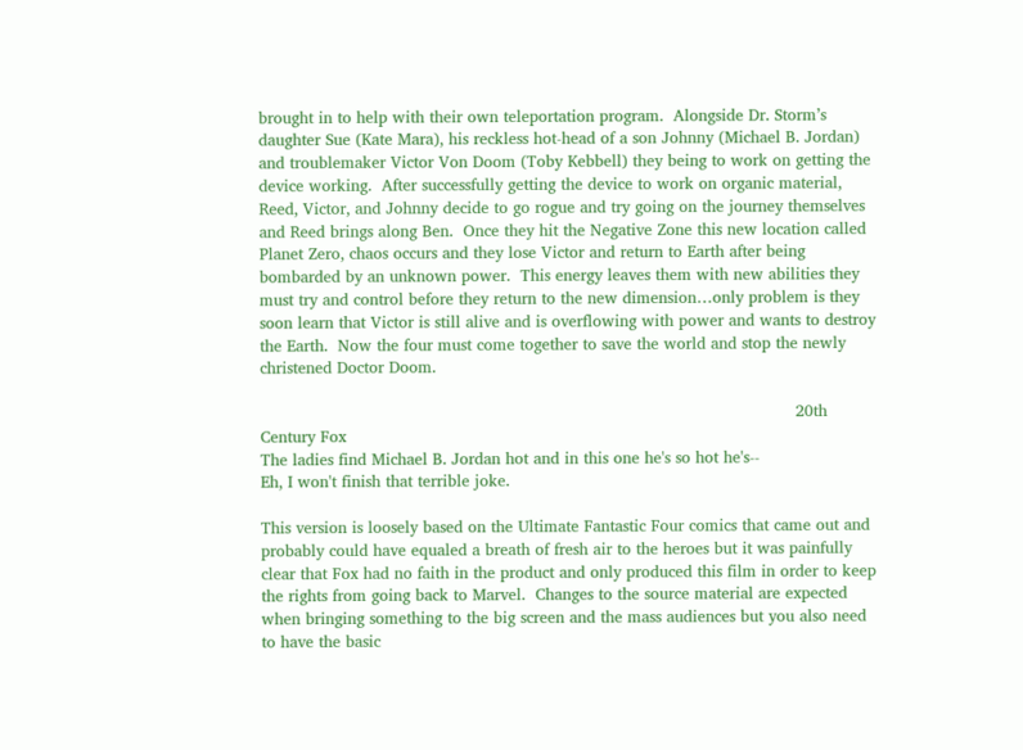brought in to help with their own teleportation program.  Alongside Dr. Storm’s daughter Sue (Kate Mara), his reckless hot-head of a son Johnny (Michael B. Jordan) and troublemaker Victor Von Doom (Toby Kebbell) they being to work on getting the device working.  After successfully getting the device to work on organic material, Reed, Victor, and Johnny decide to go rogue and try going on the journey themselves and Reed brings along Ben.  Once they hit the Negative Zone this new location called Planet Zero, chaos occurs and they lose Victor and return to Earth after being bombarded by an unknown power.  This energy leaves them with new abilities they must try and control before they return to the new dimension…only problem is they soon learn that Victor is still alive and is overflowing with power and wants to destroy the Earth.  Now the four must come together to save the world and stop the newly christened Doctor Doom.

                                                                                                           20th Century Fox
The ladies find Michael B. Jordan hot and in this one he's so hot he's--
Eh, I won't finish that terrible joke.

This version is loosely based on the Ultimate Fantastic Four comics that came out and probably could have equaled a breath of fresh air to the heroes but it was painfully clear that Fox had no faith in the product and only produced this film in order to keep the rights from going back to Marvel.  Changes to the source material are expected when bringing something to the big screen and the mass audiences but you also need to have the basic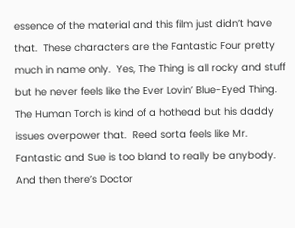essence of the material and this film just didn’t have that.  These characters are the Fantastic Four pretty much in name only.  Yes, The Thing is all rocky and stuff but he never feels like the Ever Lovin’ Blue-Eyed Thing.  The Human Torch is kind of a hothead but his daddy issues overpower that.  Reed sorta feels like Mr. Fantastic and Sue is too bland to really be anybody.  And then there’s Doctor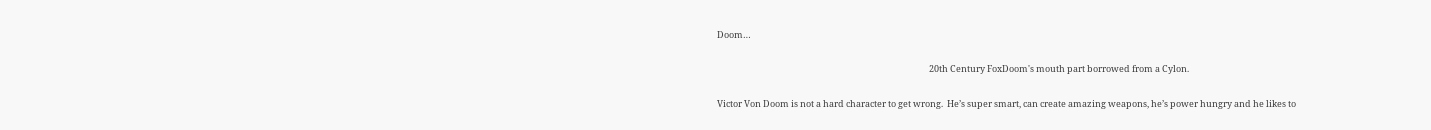Doom…

                                                                                                          20th Century FoxDoom's mouth part borrowed from a Cylon.

Victor Von Doom is not a hard character to get wrong.  He’s super smart, can create amazing weapons, he’s power hungry and he likes to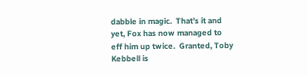dabble in magic.  That’s it and yet, Fox has now managed to eff him up twice.  Granted, Toby Kebbell is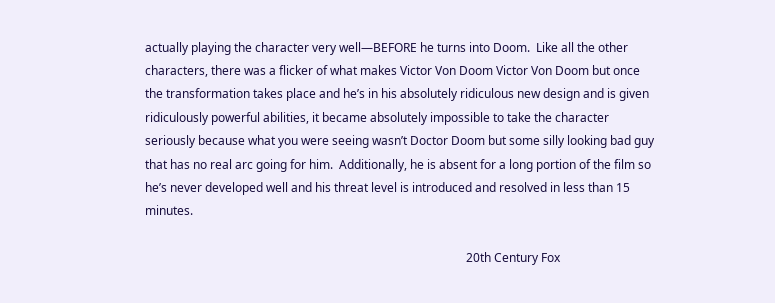actually playing the character very well—BEFORE he turns into Doom.  Like all the other characters, there was a flicker of what makes Victor Von Doom Victor Von Doom but once the transformation takes place and he’s in his absolutely ridiculous new design and is given ridiculously powerful abilities, it became absolutely impossible to take the character seriously because what you were seeing wasn’t Doctor Doom but some silly looking bad guy that has no real arc going for him.  Additionally, he is absent for a long portion of the film so he’s never developed well and his threat level is introduced and resolved in less than 15 minutes.

                                                                                                           20th Century Fox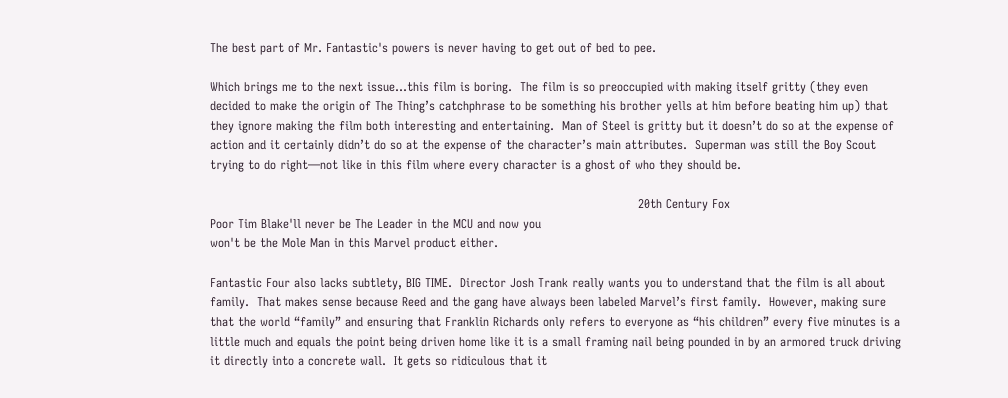The best part of Mr. Fantastic's powers is never having to get out of bed to pee.

Which brings me to the next issue…this film is boring.  The film is so preoccupied with making itself gritty (they even decided to make the origin of The Thing’s catchphrase to be something his brother yells at him before beating him up) that they ignore making the film both interesting and entertaining.  Man of Steel is gritty but it doesn’t do so at the expense of action and it certainly didn’t do so at the expense of the character’s main attributes.  Superman was still the Boy Scout trying to do right—not like in this film where every character is a ghost of who they should be.

                                                                                                           20th Century Fox
Poor Tim Blake'll never be The Leader in the MCU and now you
won't be the Mole Man in this Marvel product either.

Fantastic Four also lacks subtlety, BIG TIME.  Director Josh Trank really wants you to understand that the film is all about family.  That makes sense because Reed and the gang have always been labeled Marvel’s first family.  However, making sure that the world “family” and ensuring that Franklin Richards only refers to everyone as “his children” every five minutes is a little much and equals the point being driven home like it is a small framing nail being pounded in by an armored truck driving it directly into a concrete wall.  It gets so ridiculous that it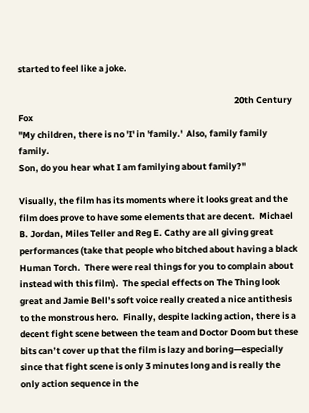started to feel like a joke.

                                                                                                            20th Century Fox
"My children, there is no 'I' in 'family.'  Also, family family family.
Son, do you hear what I am familying about family?"

Visually, the film has its moments where it looks great and the film does prove to have some elements that are decent.  Michael B. Jordan, Miles Teller and Reg E. Cathy are all giving great performances (take that people who bitched about having a black Human Torch.  There were real things for you to complain about instead with this film).  The special effects on The Thing look great and Jamie Bell’s soft voice really created a nice antithesis to the monstrous hero.  Finally, despite lacking action, there is a decent fight scene between the team and Doctor Doom but these bits can’t cover up that the film is lazy and boring—especially since that fight scene is only 3 minutes long and is really the only action sequence in the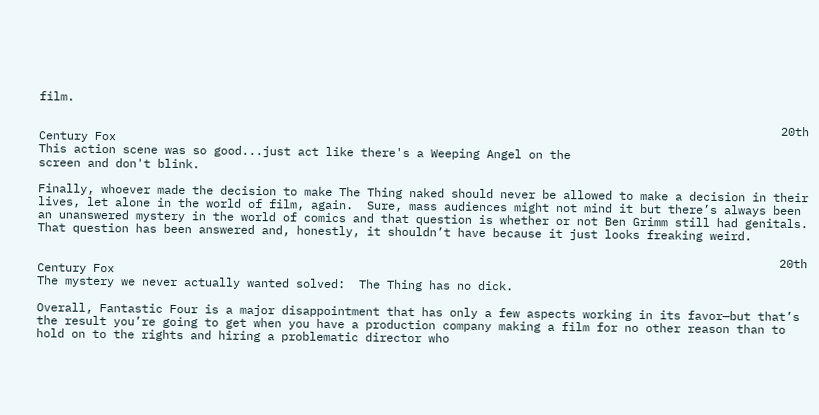film.

                                                                                                          20th Century Fox
This action scene was so good...just act like there's a Weeping Angel on the
screen and don't blink.

Finally, whoever made the decision to make The Thing naked should never be allowed to make a decision in their lives, let alone in the world of film, again.  Sure, mass audiences might not mind it but there’s always been an unanswered mystery in the world of comics and that question is whether or not Ben Grimm still had genitals.  That question has been answered and, honestly, it shouldn’t have because it just looks freaking weird.

                                                                                                          20th Century Fox
The mystery we never actually wanted solved:  The Thing has no dick.

Overall, Fantastic Four is a major disappointment that has only a few aspects working in its favor—but that’s the result you’re going to get when you have a production company making a film for no other reason than to hold on to the rights and hiring a problematic director who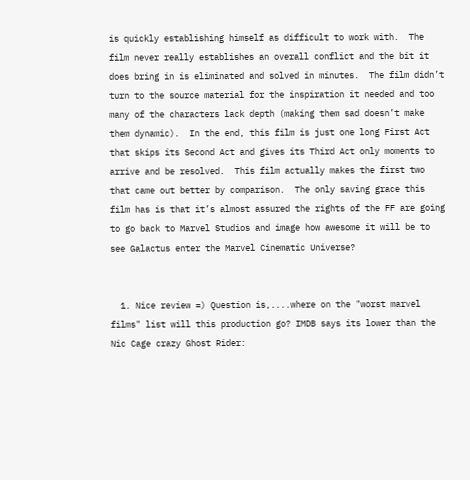is quickly establishing himself as difficult to work with.  The film never really establishes an overall conflict and the bit it does bring in is eliminated and solved in minutes.  The film didn’t turn to the source material for the inspiration it needed and too many of the characters lack depth (making them sad doesn’t make them dynamic).  In the end, this film is just one long First Act that skips its Second Act and gives its Third Act only moments to arrive and be resolved.  This film actually makes the first two that came out better by comparison.  The only saving grace this film has is that it’s almost assured the rights of the FF are going to go back to Marvel Studios and image how awesome it will be to see Galactus enter the Marvel Cinematic Universe?


  1. Nice review =) Question is,....where on the "worst marvel films" list will this production go? IMDB says its lower than the Nic Cage crazy Ghost Rider: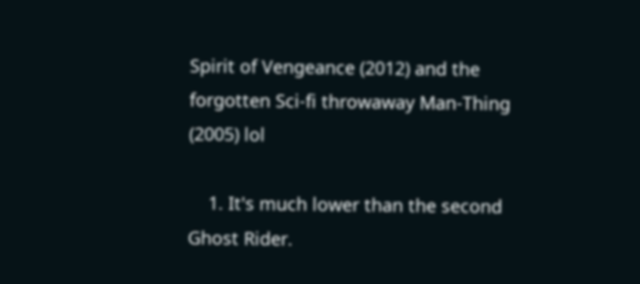Spirit of Vengeance (2012) and the forgotten Sci-fi throwaway Man-Thing (2005) lol

    1. It's much lower than the second Ghost Rider.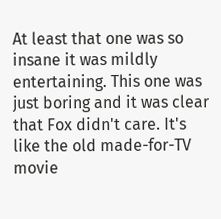At least that one was so insane it was mildly entertaining. This one was just boring and it was clear that Fox didn't care. It's like the old made-for-TV movie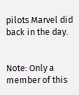pilots Marvel did back in the day.


Note: Only a member of this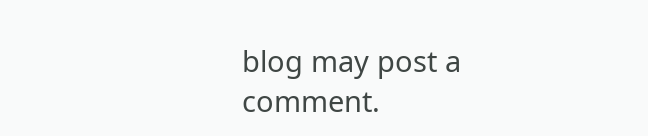blog may post a comment.